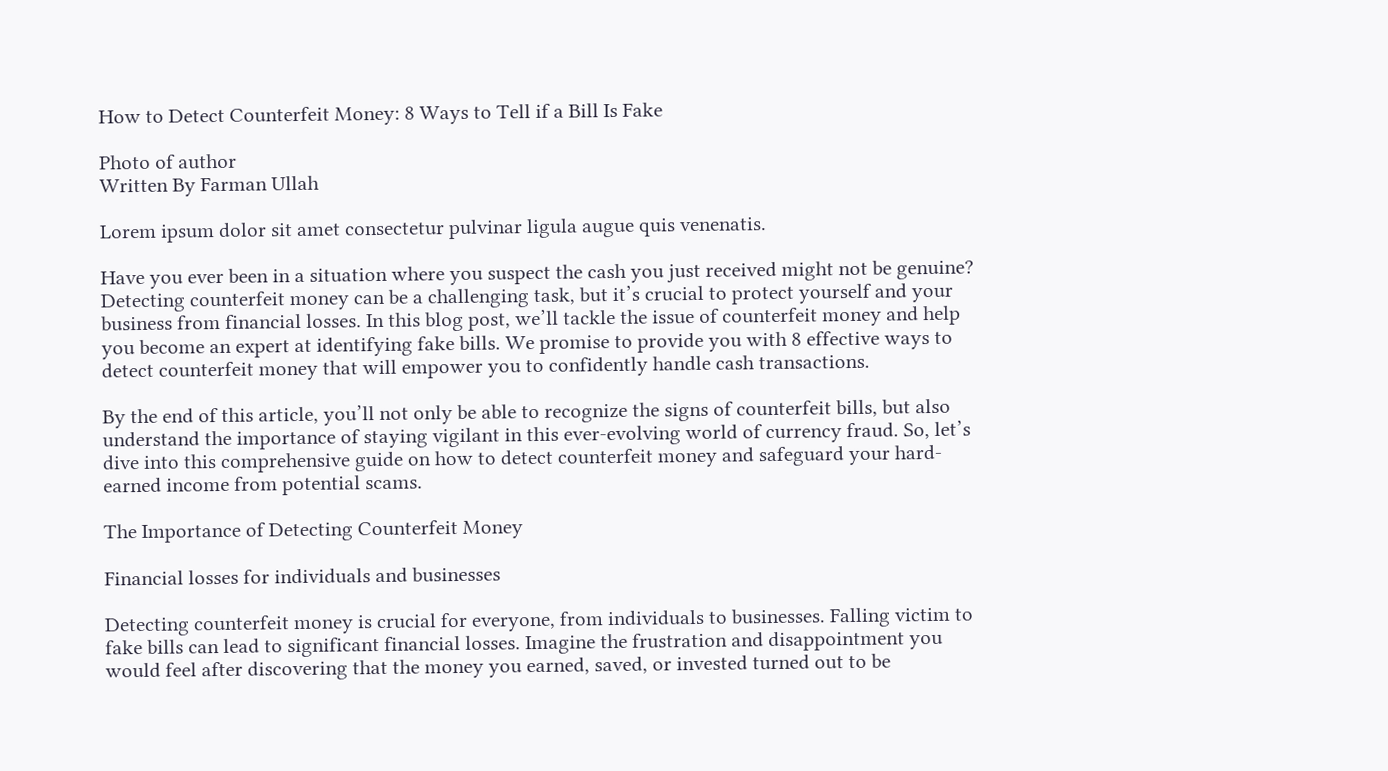How to Detect Counterfeit Money: 8 Ways to Tell if a Bill Is Fake

Photo of author
Written By Farman Ullah

Lorem ipsum dolor sit amet consectetur pulvinar ligula augue quis venenatis.

Have you ever been in a situation where you suspect the cash you just received might not be genuine? Detecting counterfeit money can be a challenging task, but it’s crucial to protect yourself and your business from financial losses. In this blog post, we’ll tackle the issue of counterfeit money and help you become an expert at identifying fake bills. We promise to provide you with 8 effective ways to detect counterfeit money that will empower you to confidently handle cash transactions.

By the end of this article, you’ll not only be able to recognize the signs of counterfeit bills, but also understand the importance of staying vigilant in this ever-evolving world of currency fraud. So, let’s dive into this comprehensive guide on how to detect counterfeit money and safeguard your hard-earned income from potential scams.

The Importance of Detecting Counterfeit Money

Financial losses for individuals and businesses

Detecting counterfeit money is crucial for everyone, from individuals to businesses. Falling victim to fake bills can lead to significant financial losses. Imagine the frustration and disappointment you would feel after discovering that the money you earned, saved, or invested turned out to be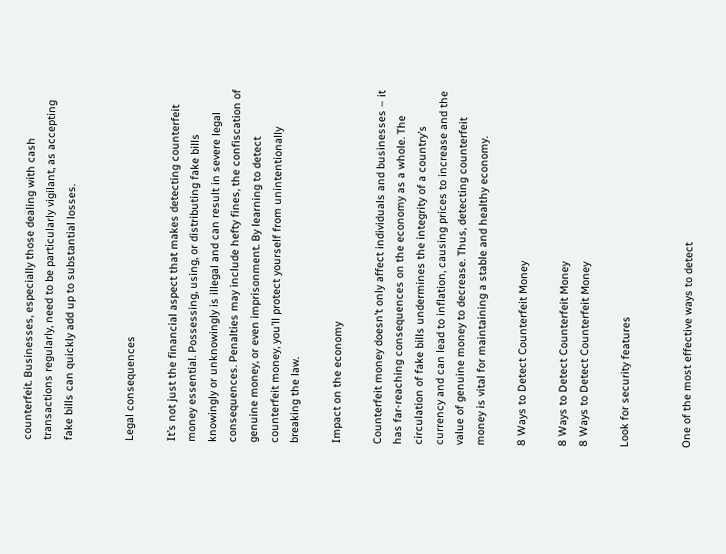counterfeit. Businesses, especially those dealing with cash transactions regularly, need to be particularly vigilant, as accepting fake bills can quickly add up to substantial losses.


Legal consequences

It’s not just the financial aspect that makes detecting counterfeit money essential. Possessing, using, or distributing fake bills knowingly or unknowingly is illegal and can result in severe legal consequences. Penalties may include hefty fines, the confiscation of genuine money, or even imprisonment. By learning to detect counterfeit money, you’ll protect yourself from unintentionally breaking the law.

Impact on the economy

Counterfeit money doesn’t only affect individuals and businesses – it has far-reaching consequences on the economy as a whole. The circulation of fake bills undermines the integrity of a country’s currency and can lead to inflation, causing prices to increase and the value of genuine money to decrease. Thus, detecting counterfeit money is vital for maintaining a stable and healthy economy.

8 Ways to Detect Counterfeit Money

8 Ways to Detect Counterfeit Money
8 Ways to Detect Counterfeit Money

Look for security features


One of the most effective ways to detect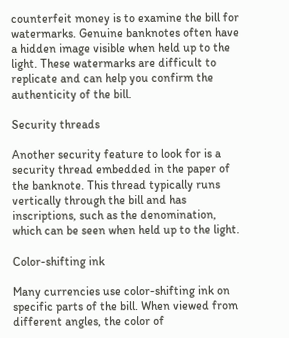counterfeit money is to examine the bill for watermarks. Genuine banknotes often have a hidden image visible when held up to the light. These watermarks are difficult to replicate and can help you confirm the authenticity of the bill.

Security threads

Another security feature to look for is a security thread embedded in the paper of the banknote. This thread typically runs vertically through the bill and has inscriptions, such as the denomination, which can be seen when held up to the light.

Color-shifting ink

Many currencies use color-shifting ink on specific parts of the bill. When viewed from different angles, the color of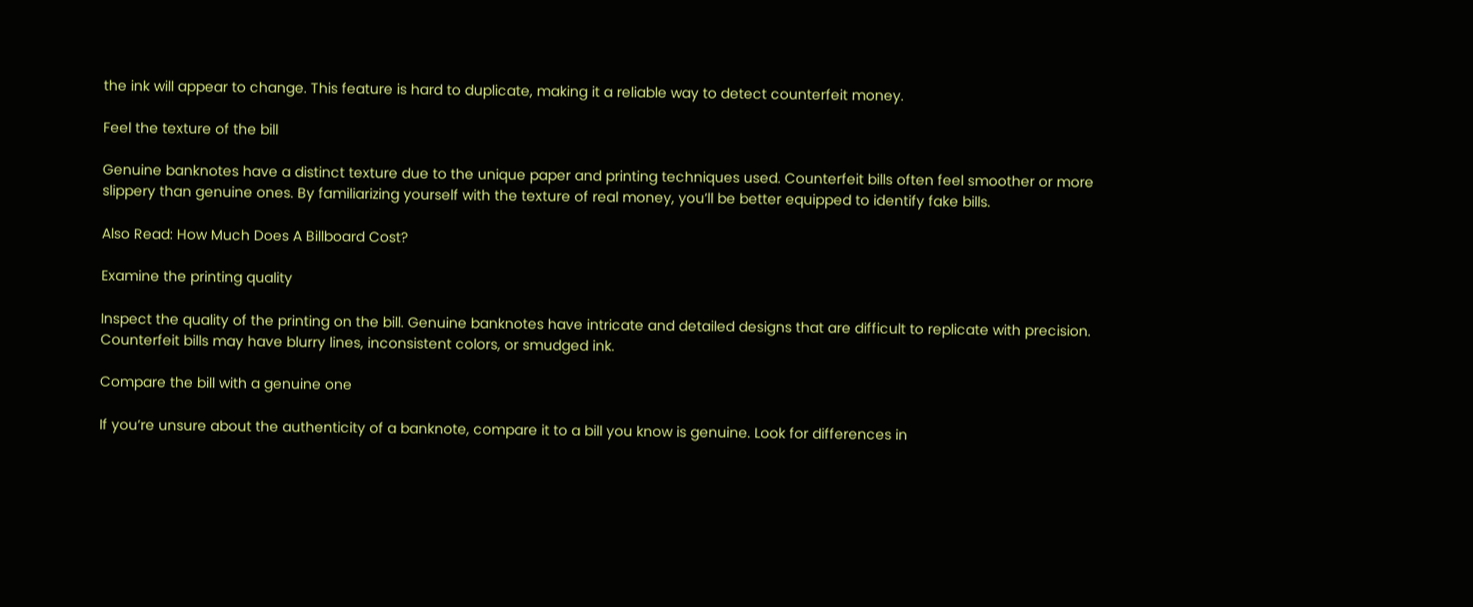the ink will appear to change. This feature is hard to duplicate, making it a reliable way to detect counterfeit money.

Feel the texture of the bill

Genuine banknotes have a distinct texture due to the unique paper and printing techniques used. Counterfeit bills often feel smoother or more slippery than genuine ones. By familiarizing yourself with the texture of real money, you’ll be better equipped to identify fake bills.

Also Read: How Much Does A Billboard Cost?

Examine the printing quality

Inspect the quality of the printing on the bill. Genuine banknotes have intricate and detailed designs that are difficult to replicate with precision. Counterfeit bills may have blurry lines, inconsistent colors, or smudged ink.

Compare the bill with a genuine one

If you’re unsure about the authenticity of a banknote, compare it to a bill you know is genuine. Look for differences in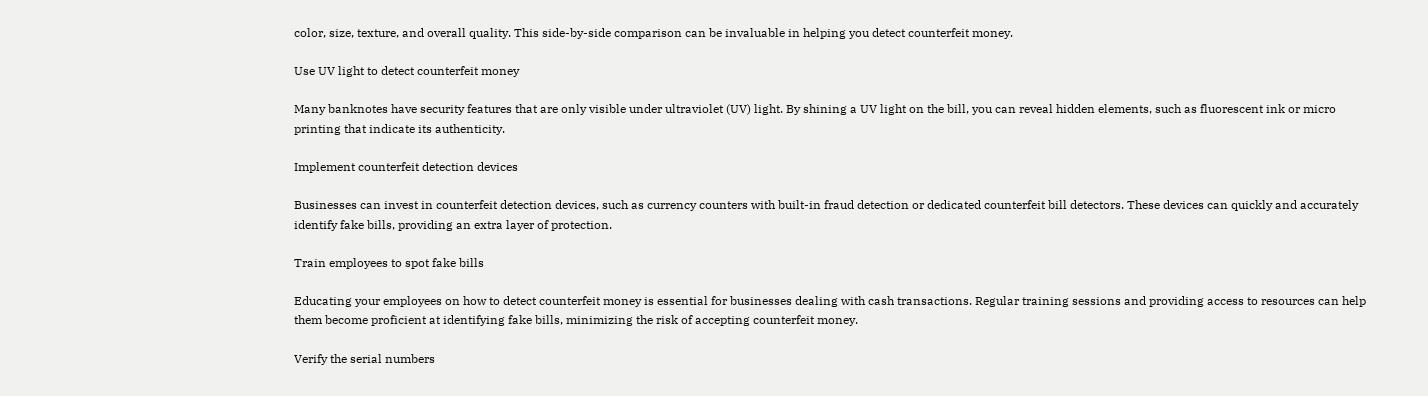color, size, texture, and overall quality. This side-by-side comparison can be invaluable in helping you detect counterfeit money.

Use UV light to detect counterfeit money

Many banknotes have security features that are only visible under ultraviolet (UV) light. By shining a UV light on the bill, you can reveal hidden elements, such as fluorescent ink or micro printing that indicate its authenticity.

Implement counterfeit detection devices

Businesses can invest in counterfeit detection devices, such as currency counters with built-in fraud detection or dedicated counterfeit bill detectors. These devices can quickly and accurately identify fake bills, providing an extra layer of protection.

Train employees to spot fake bills

Educating your employees on how to detect counterfeit money is essential for businesses dealing with cash transactions. Regular training sessions and providing access to resources can help them become proficient at identifying fake bills, minimizing the risk of accepting counterfeit money.

Verify the serial numbers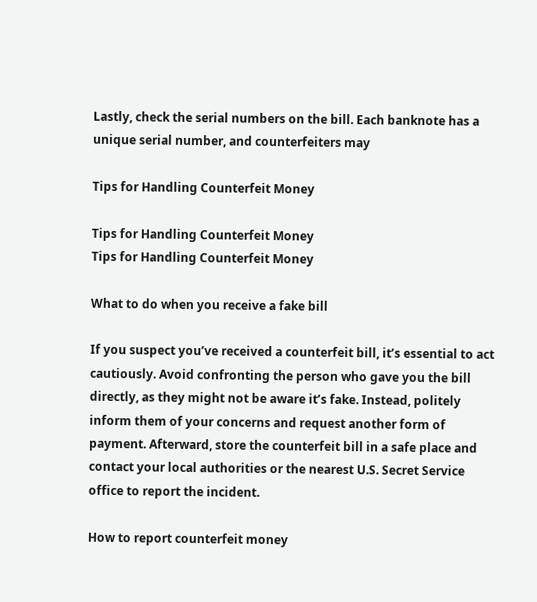Lastly, check the serial numbers on the bill. Each banknote has a unique serial number, and counterfeiters may

Tips for Handling Counterfeit Money

Tips for Handling Counterfeit Money
Tips for Handling Counterfeit Money

What to do when you receive a fake bill

If you suspect you’ve received a counterfeit bill, it’s essential to act cautiously. Avoid confronting the person who gave you the bill directly, as they might not be aware it’s fake. Instead, politely inform them of your concerns and request another form of payment. Afterward, store the counterfeit bill in a safe place and contact your local authorities or the nearest U.S. Secret Service office to report the incident.

How to report counterfeit money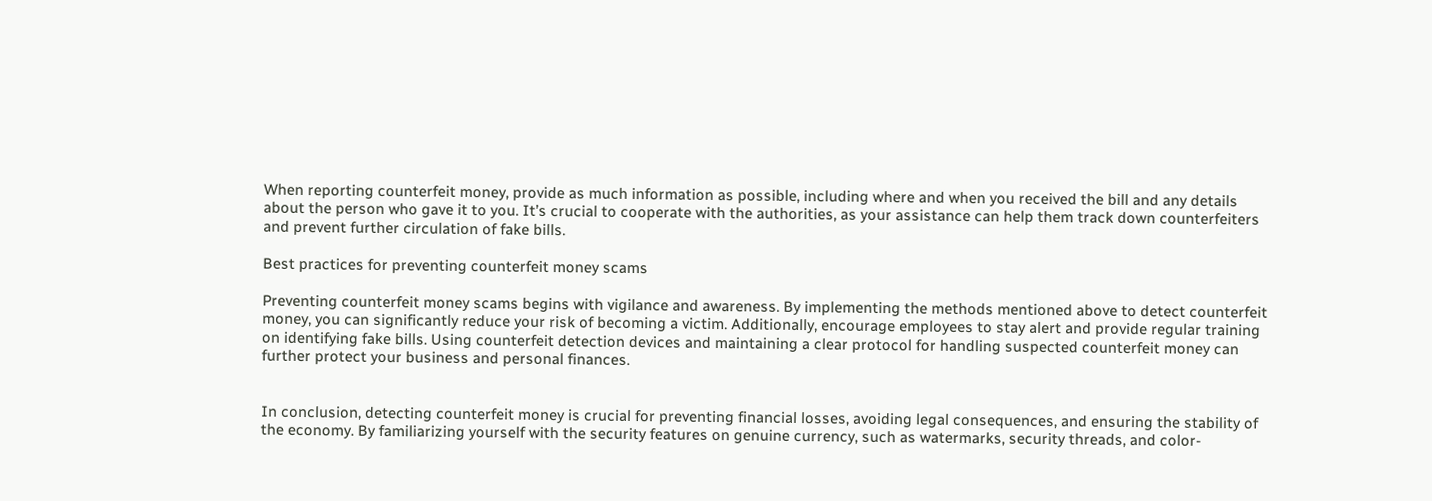When reporting counterfeit money, provide as much information as possible, including where and when you received the bill and any details about the person who gave it to you. It’s crucial to cooperate with the authorities, as your assistance can help them track down counterfeiters and prevent further circulation of fake bills.

Best practices for preventing counterfeit money scams

Preventing counterfeit money scams begins with vigilance and awareness. By implementing the methods mentioned above to detect counterfeit money, you can significantly reduce your risk of becoming a victim. Additionally, encourage employees to stay alert and provide regular training on identifying fake bills. Using counterfeit detection devices and maintaining a clear protocol for handling suspected counterfeit money can further protect your business and personal finances.


In conclusion, detecting counterfeit money is crucial for preventing financial losses, avoiding legal consequences, and ensuring the stability of the economy. By familiarizing yourself with the security features on genuine currency, such as watermarks, security threads, and color-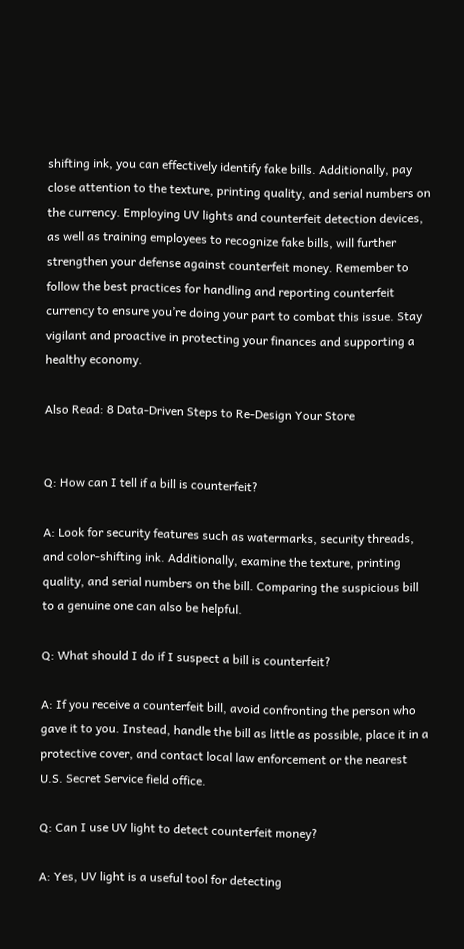shifting ink, you can effectively identify fake bills. Additionally, pay close attention to the texture, printing quality, and serial numbers on the currency. Employing UV lights and counterfeit detection devices, as well as training employees to recognize fake bills, will further strengthen your defense against counterfeit money. Remember to follow the best practices for handling and reporting counterfeit currency to ensure you’re doing your part to combat this issue. Stay vigilant and proactive in protecting your finances and supporting a healthy economy.

Also Read: 8 Data-Driven Steps to Re-Design Your Store


Q: How can I tell if a bill is counterfeit?

A: Look for security features such as watermarks, security threads, and color-shifting ink. Additionally, examine the texture, printing quality, and serial numbers on the bill. Comparing the suspicious bill to a genuine one can also be helpful.

Q: What should I do if I suspect a bill is counterfeit?

A: If you receive a counterfeit bill, avoid confronting the person who gave it to you. Instead, handle the bill as little as possible, place it in a protective cover, and contact local law enforcement or the nearest U.S. Secret Service field office.

Q: Can I use UV light to detect counterfeit money?

A: Yes, UV light is a useful tool for detecting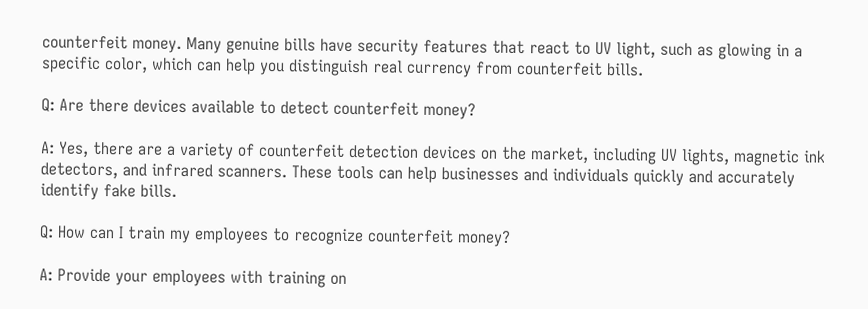counterfeit money. Many genuine bills have security features that react to UV light, such as glowing in a specific color, which can help you distinguish real currency from counterfeit bills.

Q: Are there devices available to detect counterfeit money?

A: Yes, there are a variety of counterfeit detection devices on the market, including UV lights, magnetic ink detectors, and infrared scanners. These tools can help businesses and individuals quickly and accurately identify fake bills.

Q: How can I train my employees to recognize counterfeit money?

A: Provide your employees with training on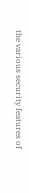the various security features of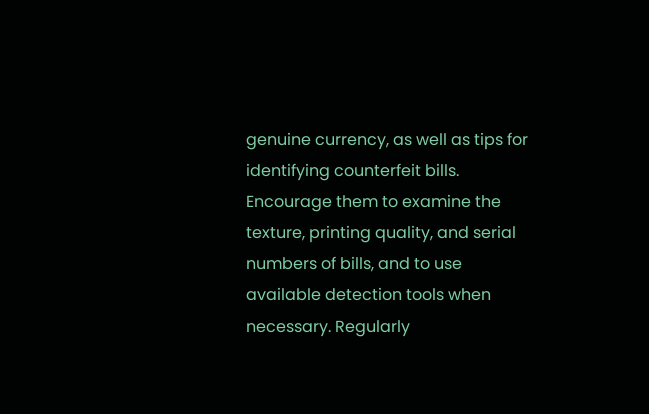genuine currency, as well as tips for identifying counterfeit bills. Encourage them to examine the texture, printing quality, and serial numbers of bills, and to use available detection tools when necessary. Regularly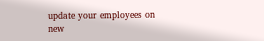update your employees on new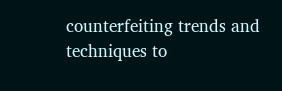counterfeiting trends and techniques to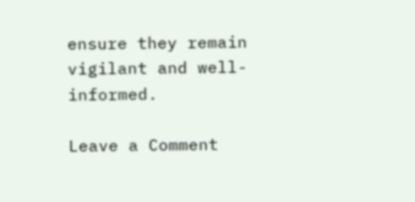ensure they remain vigilant and well-informed.

Leave a Comment